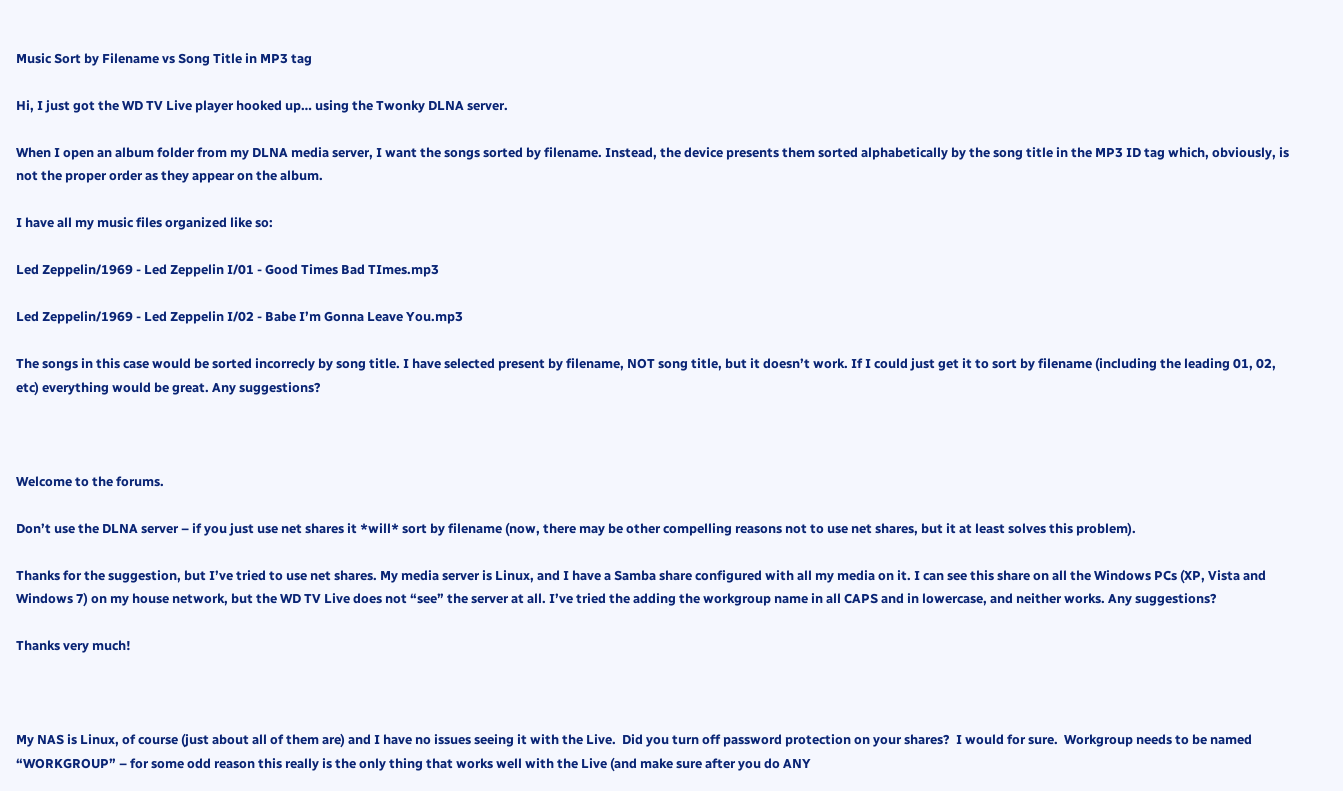Music Sort by Filename vs Song Title in MP3 tag

Hi, I just got the WD TV Live player hooked up… using the Twonky DLNA server.

When I open an album folder from my DLNA media server, I want the songs sorted by filename. Instead, the device presents them sorted alphabetically by the song title in the MP3 ID tag which, obviously, is not the proper order as they appear on the album.

I have all my music files organized like so:

Led Zeppelin/1969 - Led Zeppelin I/01 - Good Times Bad TImes.mp3

Led Zeppelin/1969 - Led Zeppelin I/02 - Babe I’m Gonna Leave You.mp3

The songs in this case would be sorted incorrecly by song title. I have selected present by filename, NOT song title, but it doesn’t work. If I could just get it to sort by filename (including the leading 01, 02, etc) everything would be great. Any suggestions?



Welcome to the forums.

Don’t use the DLNA server – if you just use net shares it *will* sort by filename (now, there may be other compelling reasons not to use net shares, but it at least solves this problem).

Thanks for the suggestion, but I’ve tried to use net shares. My media server is Linux, and I have a Samba share configured with all my media on it. I can see this share on all the Windows PCs (XP, Vista and Windows 7) on my house network, but the WD TV Live does not “see” the server at all. I’ve tried the adding the workgroup name in all CAPS and in lowercase, and neither works. Any suggestions?

Thanks very much!



My NAS is Linux, of course (just about all of them are) and I have no issues seeing it with the Live.  Did you turn off password protection on your shares?  I would for sure.  Workgroup needs to be named “WORKGROUP” – for some odd reason this really is the only thing that works well with the Live (and make sure after you do ANY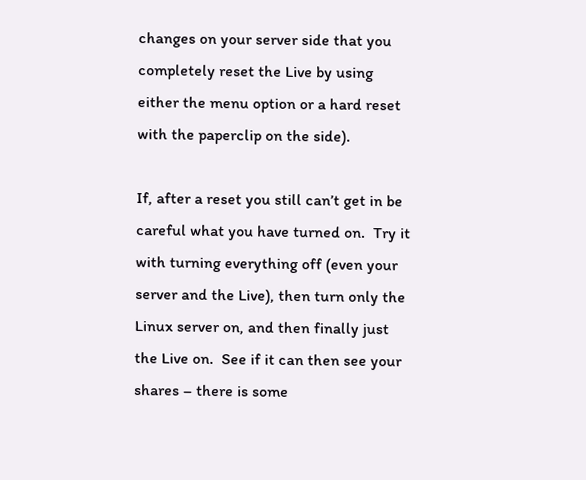changes on your server side that you completely reset the Live by using either the menu option or a hard reset with the paperclip on the side).

If, after a reset you still can’t get in be careful what you have turned on.  Try it with turning everything off (even your server and the Live), then turn only the Linux server on, and then finally just the Live on.  See if it can then see your shares – there is some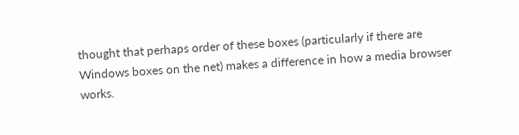thought that perhaps order of these boxes (particularly if there are Windows boxes on the net) makes a difference in how a media browser works.